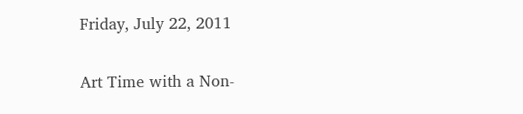Friday, July 22, 2011

Art Time with a Non-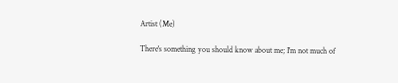Artist (Me)

There's something you should know about me; I'm not much of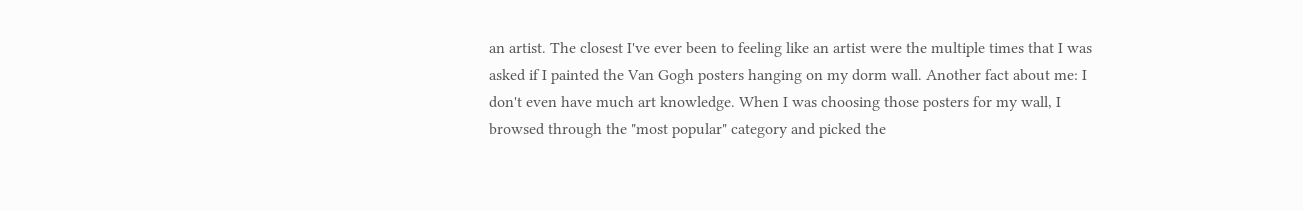an artist. The closest I've ever been to feeling like an artist were the multiple times that I was asked if I painted the Van Gogh posters hanging on my dorm wall. Another fact about me: I don't even have much art knowledge. When I was choosing those posters for my wall, I browsed through the "most popular" category and picked the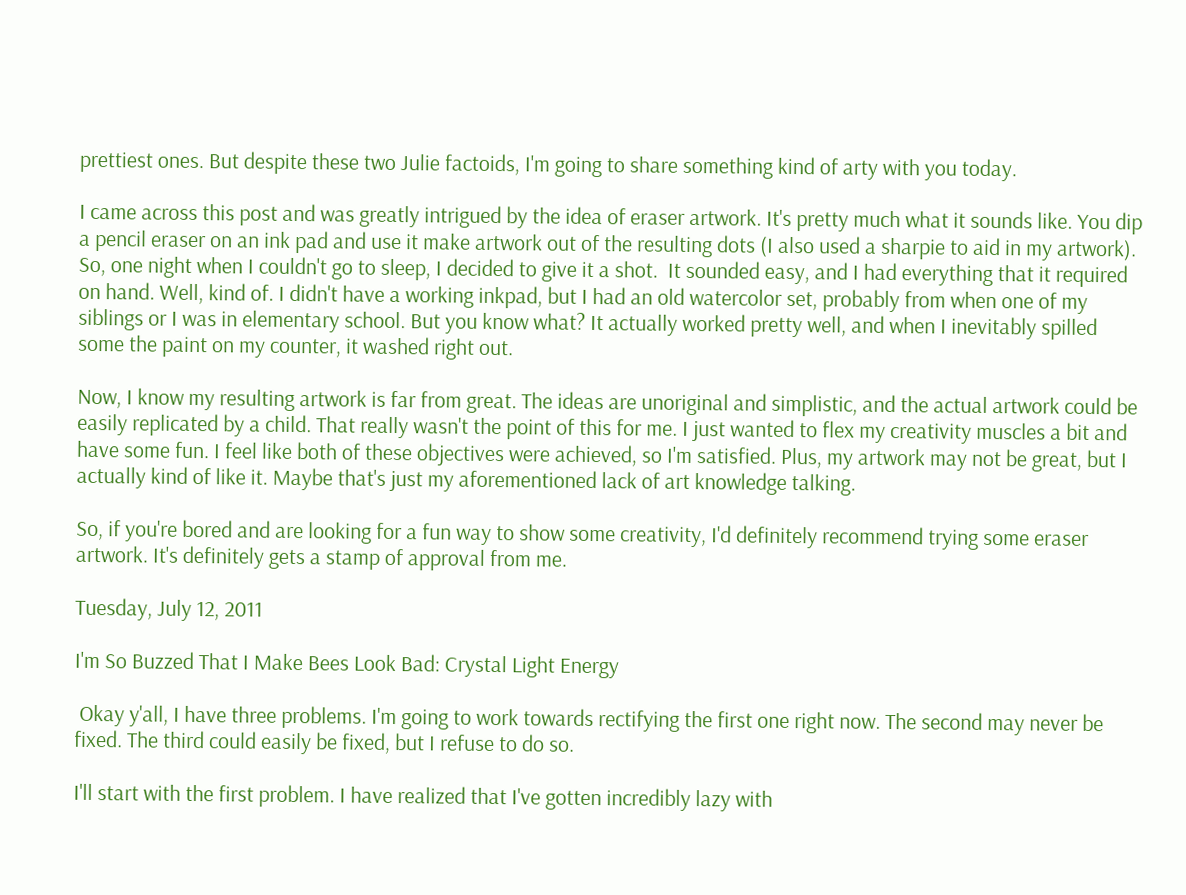prettiest ones. But despite these two Julie factoids, I'm going to share something kind of arty with you today.

I came across this post and was greatly intrigued by the idea of eraser artwork. It's pretty much what it sounds like. You dip a pencil eraser on an ink pad and use it make artwork out of the resulting dots (I also used a sharpie to aid in my artwork).  So, one night when I couldn't go to sleep, I decided to give it a shot.  It sounded easy, and I had everything that it required on hand. Well, kind of. I didn't have a working inkpad, but I had an old watercolor set, probably from when one of my siblings or I was in elementary school. But you know what? It actually worked pretty well, and when I inevitably spilled some the paint on my counter, it washed right out.

Now, I know my resulting artwork is far from great. The ideas are unoriginal and simplistic, and the actual artwork could be easily replicated by a child. That really wasn't the point of this for me. I just wanted to flex my creativity muscles a bit and have some fun. I feel like both of these objectives were achieved, so I'm satisfied. Plus, my artwork may not be great, but I actually kind of like it. Maybe that's just my aforementioned lack of art knowledge talking.

So, if you're bored and are looking for a fun way to show some creativity, I'd definitely recommend trying some eraser artwork. It's definitely gets a stamp of approval from me.

Tuesday, July 12, 2011

I'm So Buzzed That I Make Bees Look Bad: Crystal Light Energy

 Okay y'all, I have three problems. I'm going to work towards rectifying the first one right now. The second may never be fixed. The third could easily be fixed, but I refuse to do so.

I'll start with the first problem. I have realized that I've gotten incredibly lazy with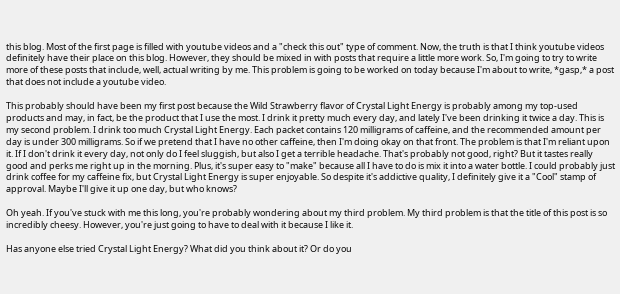this blog. Most of the first page is filled with youtube videos and a "check this out" type of comment. Now, the truth is that I think youtube videos definitely have their place on this blog. However, they should be mixed in with posts that require a little more work. So, I'm going to try to write more of these posts that include, well, actual writing by me. This problem is going to be worked on today because I'm about to write, *gasp,* a post that does not include a youtube video.

This probably should have been my first post because the Wild Strawberry flavor of Crystal Light Energy is probably among my top-used products and may, in fact, be the product that I use the most. I drink it pretty much every day, and lately I've been drinking it twice a day. This is my second problem. I drink too much Crystal Light Energy. Each packet contains 120 milligrams of caffeine, and the recommended amount per day is under 300 milligrams. So if we pretend that I have no other caffeine, then I'm doing okay on that front. The problem is that I'm reliant upon it. If I don't drink it every day, not only do I feel sluggish, but also I get a terrible headache. That's probably not good, right? But it tastes really good and perks me right up in the morning. Plus, it's super easy to "make" because all I have to do is mix it into a water bottle. I could probably just drink coffee for my caffeine fix, but Crystal Light Energy is super enjoyable. So despite it's addictive quality, I definitely give it a "Cool" stamp of approval. Maybe I'll give it up one day, but who knows?

Oh yeah. If you've stuck with me this long, you're probably wondering about my third problem. My third problem is that the title of this post is so incredibly cheesy. However, you're just going to have to deal with it because I like it.

Has anyone else tried Crystal Light Energy? What did you think about it? Or do you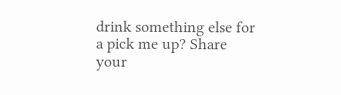drink something else for a pick me up? Share your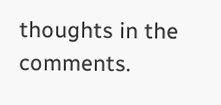thoughts in the comments.